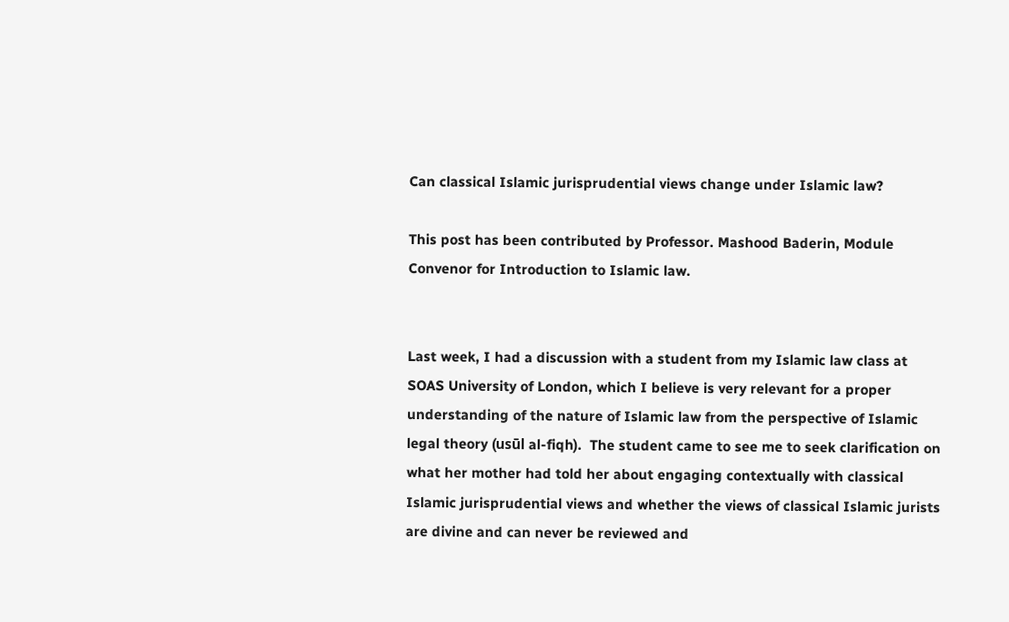Can classical Islamic jurisprudential views change under Islamic law?

This post has been contributed by Professor. Mashood Baderin, Module Convenor for Introduction to Islamic law.


Last week, I had a discussion with a student from my Islamic law class at SOAS University of London, which I believe is very relevant for a proper understanding of the nature of Islamic law from the perspective of Islamic legal theory (usūl al-fiqh).  The student came to see me to seek clarification on what her mother had told her about engaging contextually with classical Islamic jurisprudential views and whether the views of classical Islamic jurists are divine and can never be reviewed and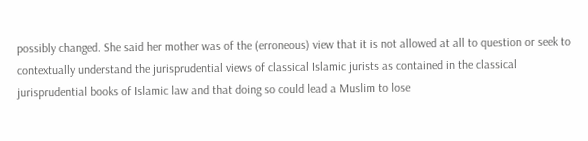possibly changed. She said her mother was of the (erroneous) view that it is not allowed at all to question or seek to contextually understand the jurisprudential views of classical Islamic jurists as contained in the classical jurisprudential books of Islamic law and that doing so could lead a Muslim to lose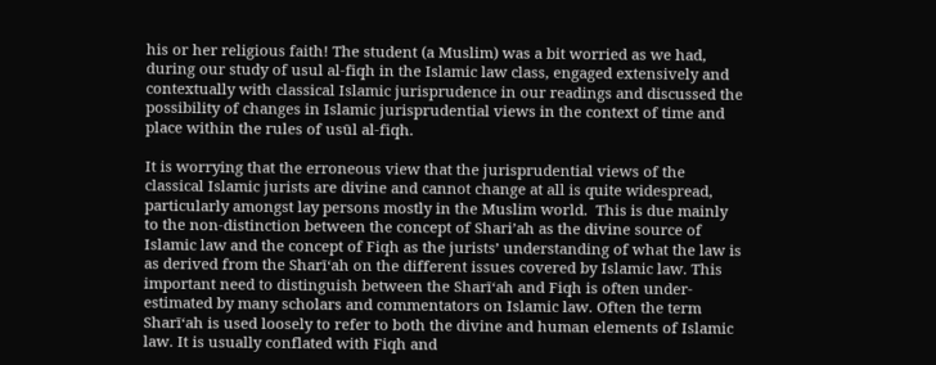his or her religious faith! The student (a Muslim) was a bit worried as we had, during our study of usul al-fiqh in the Islamic law class, engaged extensively and contextually with classical Islamic jurisprudence in our readings and discussed the possibility of changes in Islamic jurisprudential views in the context of time and place within the rules of usūl al-fiqh.

It is worrying that the erroneous view that the jurisprudential views of the classical Islamic jurists are divine and cannot change at all is quite widespread, particularly amongst lay persons mostly in the Muslim world.  This is due mainly to the non-distinction between the concept of Shari’ah as the divine source of Islamic law and the concept of Fiqh as the jurists’ understanding of what the law is as derived from the Sharī‘ah on the different issues covered by Islamic law. This important need to distinguish between the Sharī‘ah and Fiqh is often under-estimated by many scholars and commentators on Islamic law. Often the term Sharī‘ah is used loosely to refer to both the divine and human elements of Islamic law. It is usually conflated with Fiqh and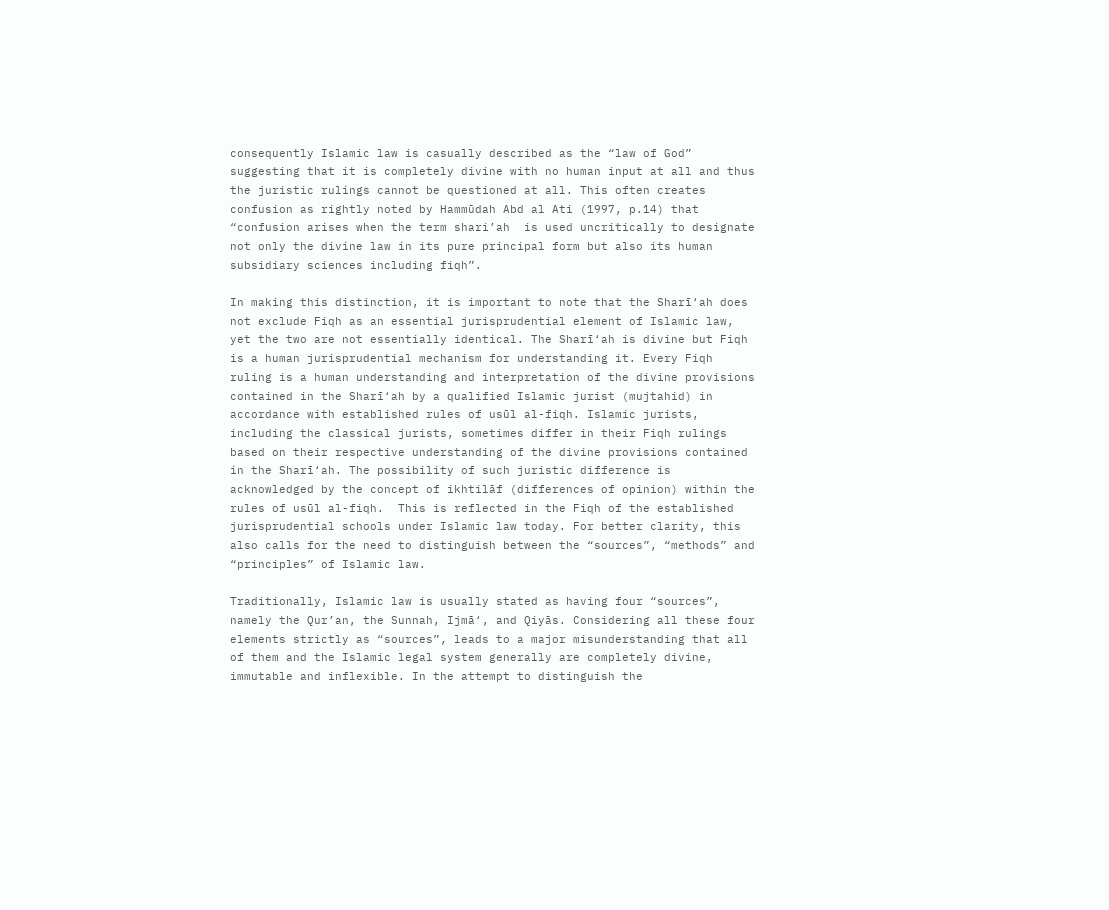consequently Islamic law is casually described as the “law of God” suggesting that it is completely divine with no human input at all and thus the juristic rulings cannot be questioned at all. This often creates confusion as rightly noted by Hammūdah Abd al Ati (1997, p.14) that “confusion arises when the term shari’ah  is used uncritically to designate not only the divine law in its pure principal form but also its human subsidiary sciences including fiqh”.

In making this distinction, it is important to note that the Sharī‘ah does not exclude Fiqh as an essential jurisprudential element of Islamic law, yet the two are not essentially identical. The Sharī‘ah is divine but Fiqh is a human jurisprudential mechanism for understanding it. Every Fiqh ruling is a human understanding and interpretation of the divine provisions contained in the Sharī‘ah by a qualified Islamic jurist (mujtahid) in accordance with established rules of usūl al-fiqh. Islamic jurists, including the classical jurists, sometimes differ in their Fiqh rulings based on their respective understanding of the divine provisions contained in the Sharī‘ah. The possibility of such juristic difference is acknowledged by the concept of ikhtilāf (differences of opinion) within the rules of usūl al-fiqh.  This is reflected in the Fiqh of the established jurisprudential schools under Islamic law today. For better clarity, this also calls for the need to distinguish between the “sources”, “methods” and “principles” of Islamic law.

Traditionally, Islamic law is usually stated as having four “sources”, namely the Qur’an, the Sunnah, Ijmā‘, and Qiyās. Considering all these four elements strictly as “sources”, leads to a major misunderstanding that all of them and the Islamic legal system generally are completely divine, immutable and inflexible. In the attempt to distinguish the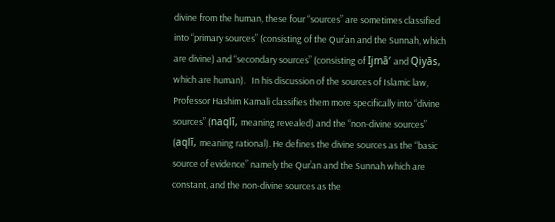divine from the human, these four “sources” are sometimes classified into “primary sources” (consisting of the Qur’an and the Sunnah, which are divine) and “secondary sources” (consisting of Ijmā‘ and Qiyās, which are human).   In his discussion of the sources of Islamic law, Professor Hashim Kamali classifies them more specifically into “divine sources” (naqlī, meaning revealed) and the “non-divine sources” (aqlī, meaning rational). He defines the divine sources as the “basic source of evidence” namely the Qur’an and the Sunnah which are constant, and the non-divine sources as the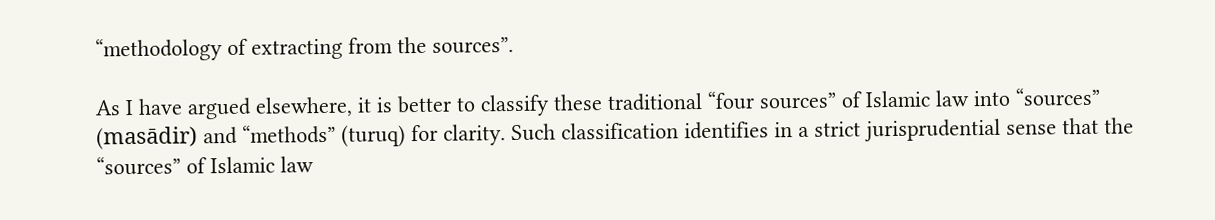“methodology of extracting from the sources”.

As I have argued elsewhere, it is better to classify these traditional “four sources” of Islamic law into “sources” (masādir) and “methods” (turuq) for clarity. Such classification identifies in a strict jurisprudential sense that the “sources” of Islamic law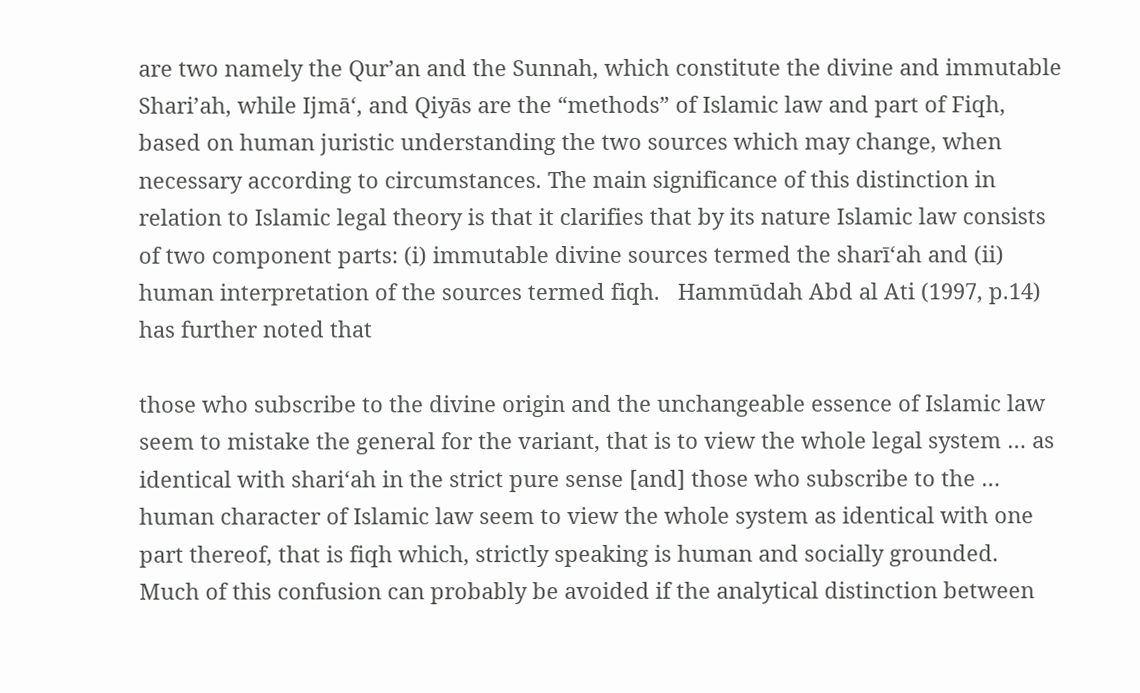are two namely the Qur’an and the Sunnah, which constitute the divine and immutable Shari’ah, while Ijmā‘, and Qiyās are the “methods” of Islamic law and part of Fiqh, based on human juristic understanding the two sources which may change, when necessary according to circumstances. The main significance of this distinction in relation to Islamic legal theory is that it clarifies that by its nature Islamic law consists of two component parts: (i) immutable divine sources termed the sharī‘ah and (ii) human interpretation of the sources termed fiqh.   Hammūdah Abd al Ati (1997, p.14)  has further noted that

those who subscribe to the divine origin and the unchangeable essence of Islamic law seem to mistake the general for the variant, that is to view the whole legal system … as identical with shari‘ah in the strict pure sense [and] those who subscribe to the … human character of Islamic law seem to view the whole system as identical with one part thereof, that is fiqh which, strictly speaking is human and socially grounded.   Much of this confusion can probably be avoided if the analytical distinction between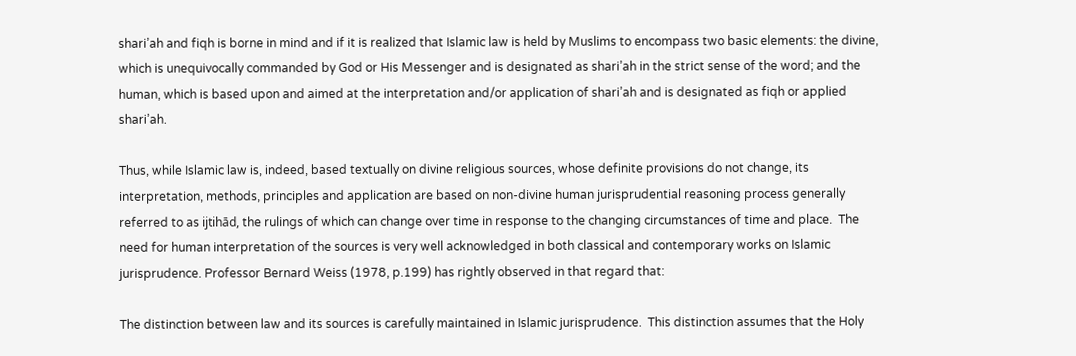shari’ah and fiqh is borne in mind and if it is realized that Islamic law is held by Muslims to encompass two basic elements: the divine, which is unequivocally commanded by God or His Messenger and is designated as shari’ah in the strict sense of the word; and the human, which is based upon and aimed at the interpretation and/or application of shari’ah and is designated as fiqh or applied shari’ah.

Thus, while Islamic law is, indeed, based textually on divine religious sources, whose definite provisions do not change, its interpretation, methods, principles and application are based on non-divine human jurisprudential reasoning process generally referred to as ijtihād, the rulings of which can change over time in response to the changing circumstances of time and place.  The need for human interpretation of the sources is very well acknowledged in both classical and contemporary works on Islamic jurisprudence. Professor Bernard Weiss (1978, p.199) has rightly observed in that regard that:

The distinction between law and its sources is carefully maintained in Islamic jurisprudence.  This distinction assumes that the Holy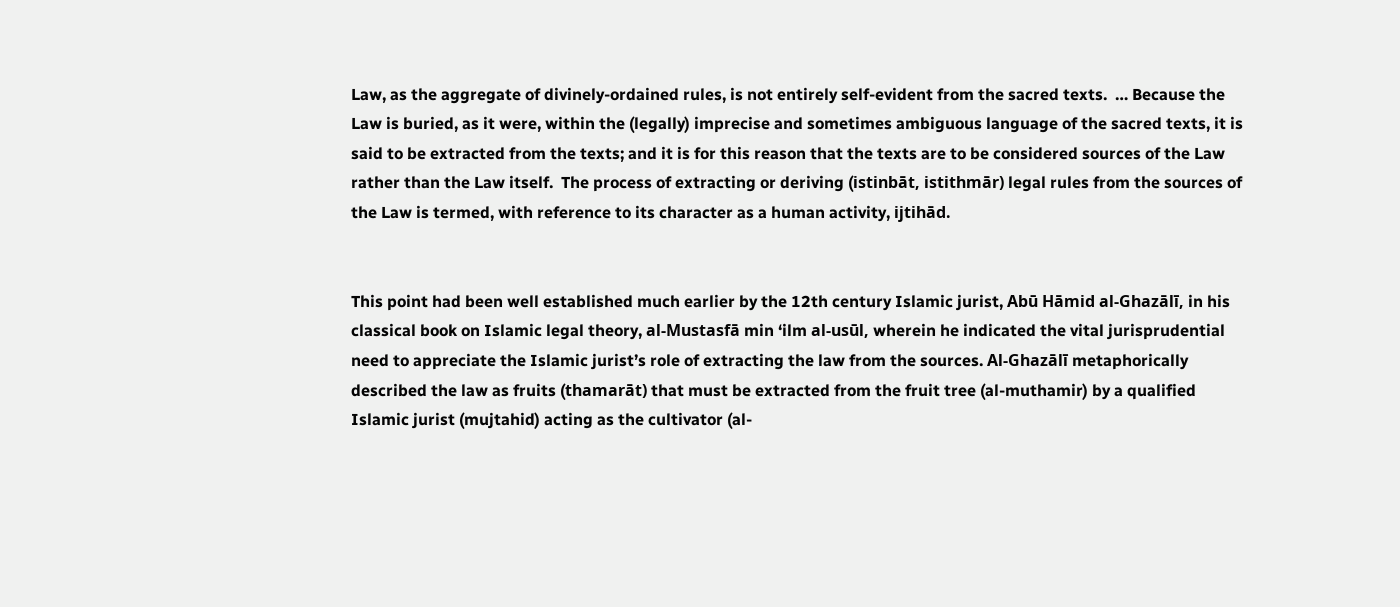Law, as the aggregate of divinely-ordained rules, is not entirely self-evident from the sacred texts.  … Because the Law is buried, as it were, within the (legally) imprecise and sometimes ambiguous language of the sacred texts, it is said to be extracted from the texts; and it is for this reason that the texts are to be considered sources of the Law rather than the Law itself.  The process of extracting or deriving (istinbāt, istithmār) legal rules from the sources of the Law is termed, with reference to its character as a human activity, ijtihād.


This point had been well established much earlier by the 12th century Islamic jurist, Abū Hāmid al-Ghazālī, in his classical book on Islamic legal theory, al-Mustasfā min ‘ilm al-usūl, wherein he indicated the vital jurisprudential need to appreciate the Islamic jurist’s role of extracting the law from the sources. Al-Ghazālī metaphorically described the law as fruits (thamarāt) that must be extracted from the fruit tree (al-muthamir) by a qualified Islamic jurist (mujtahid) acting as the cultivator (al-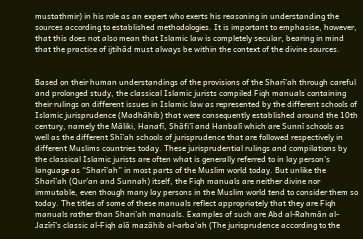mustathmir) in his role as an expert who exerts his reasoning in understanding the sources according to established methodologies. It is important to emphasise, however, that this does not also mean that Islamic law is completely secular, bearing in mind that the practice of ijtihād must always be within the context of the divine sources.


Based on their human understandings of the provisions of the Sharī’ah through careful and prolonged study, the classical Islamic jurists compiled Fiqh manuals containing their rulings on different issues in Islamic law as represented by the different schools of Islamic jurisprudence (Madhāhib) that were consequently established around the 10th century, namely the Māliki, Hanafī, Shāfi’ī and Hanbalī which are Sunnī schools as well as the different Shī’ah schools of jurisprudence that are followed respectively in different Muslims countries today. These jurisprudential rulings and compilations by the classical Islamic jurists are often what is generally referred to in lay person’s language as “Sharī’ah” in most parts of the Muslim world today. But unlike the Sharī’ah (Qur’an and Sunnah) itself, the Fiqh manuals are neither divine nor immutable, even though many lay persons in the Muslim world tend to consider them so today. The titles of some of these manuals reflect appropriately that they are Fiqh manuals rather than Shari’ah manuals. Examples of such are Abd al-Rahmān al-Jazīrī’s classic al-Fiqh alā mazāhib al-arba‘ah (The jurisprudence according to the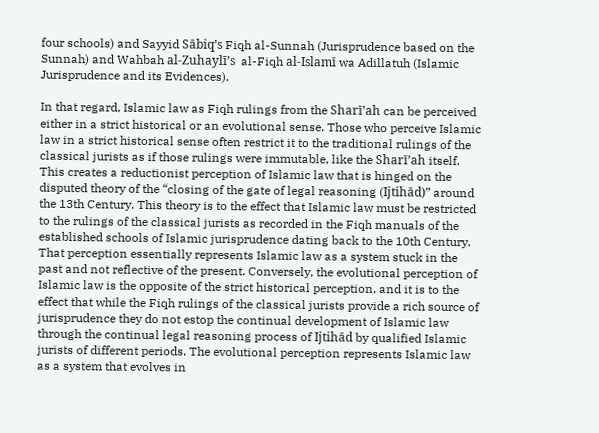four schools) and Sayyid Sābiq’s Fiqh al-Sunnah (Jurisprudence based on the Sunnah) and Wahbah al-Zuhaylī’s  al-Fiqh al-Islamī wa Adillatuh (Islamic Jurisprudence and its Evidences).

In that regard, Islamic law as Fiqh rulings from the Sharī’ah can be perceived either in a strict historical or an evolutional sense. Those who perceive Islamic law in a strict historical sense often restrict it to the traditional rulings of the classical jurists as if those rulings were immutable, like the Sharī’ah itself.  This creates a reductionist perception of Islamic law that is hinged on the disputed theory of the “closing of the gate of legal reasoning (Ijtihād)” around the 13th Century. This theory is to the effect that Islamic law must be restricted to the rulings of the classical jurists as recorded in the Fiqh manuals of the established schools of Islamic jurisprudence dating back to the 10th Century. That perception essentially represents Islamic law as a system stuck in the past and not reflective of the present. Conversely, the evolutional perception of Islamic law is the opposite of the strict historical perception, and it is to the effect that while the Fiqh rulings of the classical jurists provide a rich source of jurisprudence they do not estop the continual development of Islamic law through the continual legal reasoning process of Ijtihād by qualified Islamic jurists of different periods. The evolutional perception represents Islamic law as a system that evolves in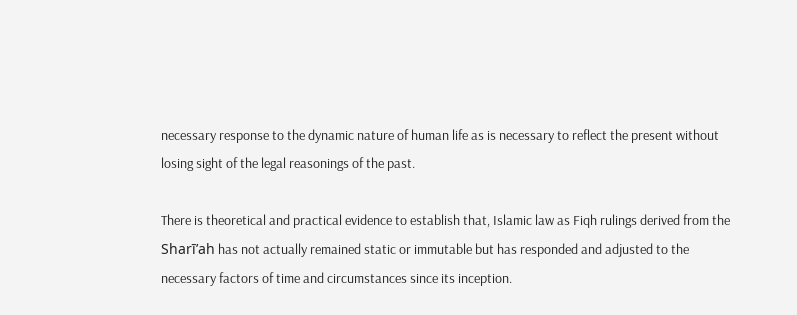necessary response to the dynamic nature of human life as is necessary to reflect the present without losing sight of the legal reasonings of the past.

There is theoretical and practical evidence to establish that, Islamic law as Fiqh rulings derived from the Sharī’ah has not actually remained static or immutable but has responded and adjusted to the necessary factors of time and circumstances since its inception.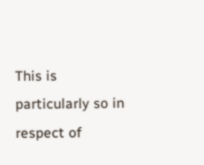This is particularly so in respect of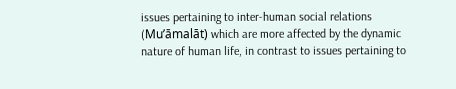issues pertaining to inter-human social relations (Mu’āmalāt) which are more affected by the dynamic nature of human life, in contrast to issues pertaining to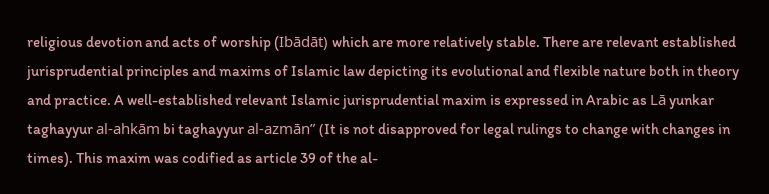religious devotion and acts of worship (Ibādāt) which are more relatively stable. There are relevant established jurisprudential principles and maxims of Islamic law depicting its evolutional and flexible nature both in theory and practice. A well-established relevant Islamic jurisprudential maxim is expressed in Arabic as Lā yunkar taghayyur al-ahkām bi taghayyur al-azmān” (It is not disapproved for legal rulings to change with changes in times). This maxim was codified as article 39 of the al-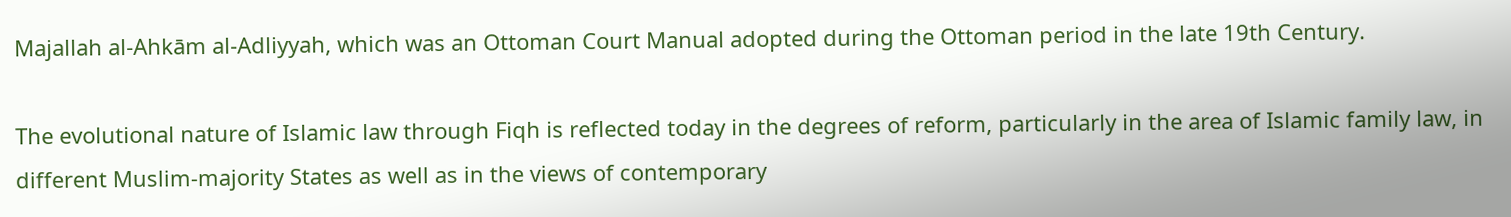Majallah al-Ahkām al-Adliyyah, which was an Ottoman Court Manual adopted during the Ottoman period in the late 19th Century.

The evolutional nature of Islamic law through Fiqh is reflected today in the degrees of reform, particularly in the area of Islamic family law, in different Muslim-majority States as well as in the views of contemporary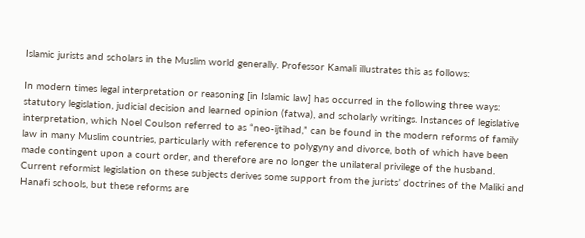Islamic jurists and scholars in the Muslim world generally. Professor Kamali illustrates this as follows:

In modern times legal interpretation or reasoning [in Islamic law] has occurred in the following three ways: statutory legislation, judicial decision and learned opinion (fatwa), and scholarly writings. Instances of legislative interpretation, which Noel Coulson referred to as “neo-ijtihad,” can be found in the modern reforms of family law in many Muslim countries, particularly with reference to polygyny and divorce, both of which have been made contingent upon a court order, and therefore are no longer the unilateral privilege of the husband. Current reformist legislation on these subjects derives some support from the jurists’ doctrines of the Maliki and Hanafi schools, but these reforms are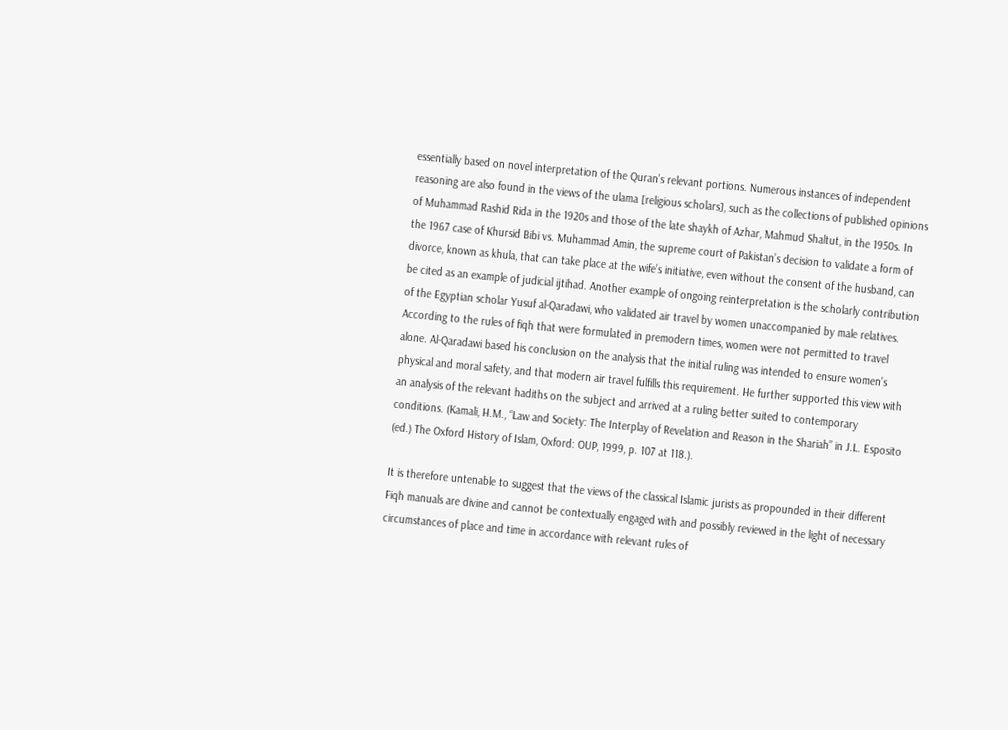essentially based on novel interpretation of the Quran’s relevant portions. Numerous instances of independent reasoning are also found in the views of the ulama [religious scholars], such as the collections of published opinions of Muhammad Rashid Rida in the 1920s and those of the late shaykh of Azhar, Mahmud Shaltut, in the 1950s. In the 1967 case of Khursid Bibi vs. Muhammad Amin, the supreme court of Pakistan’s decision to validate a form of divorce, known as khula, that can take place at the wife’s initiative, even without the consent of the husband, can be cited as an example of judicial ijtihad. Another example of ongoing reinterpretation is the scholarly contribution of the Egyptian scholar Yusuf al-Qaradawi, who validated air travel by women unaccompanied by male relatives. According to the rules of fiqh that were formulated in premodern times, women were not permitted to travel alone. Al-Qaradawi based his conclusion on the analysis that the initial ruling was intended to ensure women’s physical and moral safety, and that modern air travel fulfills this requirement. He further supported this view with an analysis of the relevant hadiths on the subject and arrived at a ruling better suited to contemporary conditions. (Kamali, H.M., “Law and Society: The Interplay of Revelation and Reason in the Shariah” in J.L. Esposito (ed.) The Oxford History of Islam, Oxford: OUP, 1999, p. 107 at 118.).

It is therefore untenable to suggest that the views of the classical Islamic jurists as propounded in their different Fiqh manuals are divine and cannot be contextually engaged with and possibly reviewed in the light of necessary circumstances of place and time in accordance with relevant rules of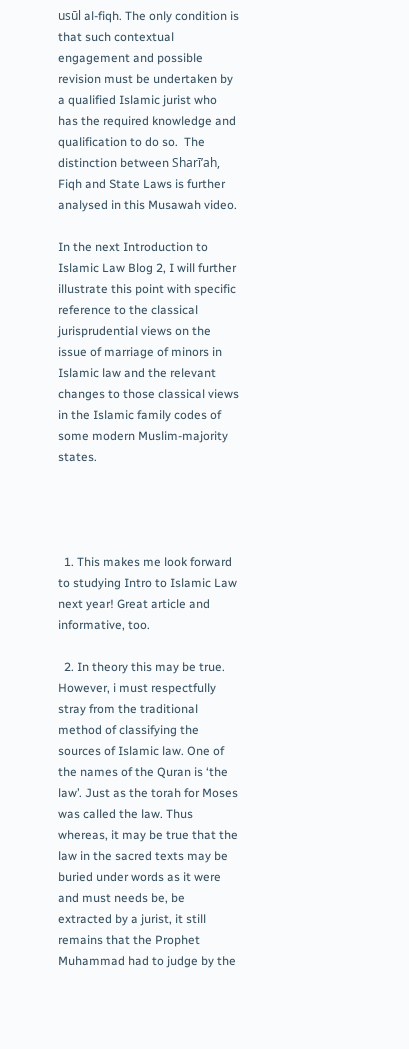usūl al-fiqh. The only condition is that such contextual engagement and possible revision must be undertaken by a qualified Islamic jurist who has the required knowledge and qualification to do so.  The distinction between Sharī’ah, Fiqh and State Laws is further analysed in this Musawah video.

In the next Introduction to Islamic Law Blog 2, I will further illustrate this point with specific reference to the classical jurisprudential views on the issue of marriage of minors in Islamic law and the relevant changes to those classical views in the Islamic family codes of some modern Muslim-majority states.




  1. This makes me look forward to studying Intro to Islamic Law next year! Great article and informative, too.

  2. In theory this may be true. However, i must respectfully stray from the traditional method of classifying the sources of Islamic law. One of the names of the Quran is ‘the law’. Just as the torah for Moses was called the law. Thus whereas, it may be true that the law in the sacred texts may be buried under words as it were and must needs be, be extracted by a jurist, it still remains that the Prophet Muhammad had to judge by the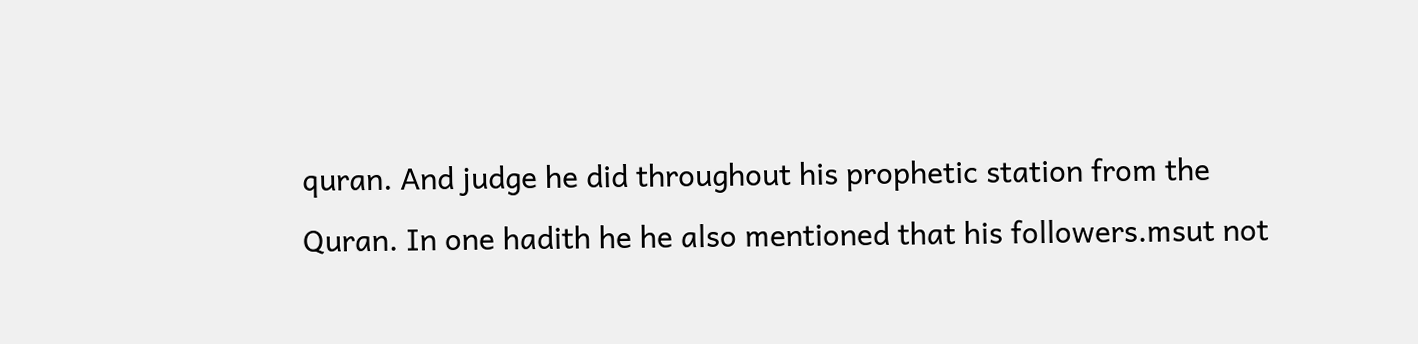quran. And judge he did throughout his prophetic station from the Quran. In one hadith he he also mentioned that his followers.msut not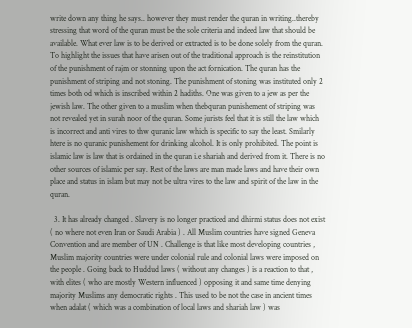write down any thing he says.. however they must render the quran in writing..thereby stressing that word of the quran must be the sole criteria and indeed law that should be available. What ever law is to be derived or extracted is to be done solely from the quran. To highlight the issues that have arisen out of the traditional approach is the reinstitution of the punishment of rajm or stonning upon the act fornication. The quran has the punishment of striping and not stoning. The punishment of stoning was instituted only 2 times both od which is inscribed within 2 hadiths. One was given to a jew as per the jewish law. The other given to a muslim when thebquran punishement of striping was not revealed yet in surah noor of the quran. Some jurists feel that it is still the law which is incorrect and anti vires to thw quranic law which is specific to say the least. Smilarly htere is no quranic punishement for drinking alcohol. It is only prohibited. The point is islamic law is law that is ordained in the quran i.e shariah and derived from it. There is no other sources of islamic per say. Rest of the laws are man made laws and have their own place and status in islam but may not be ultra vires to the law and spirit of the law in the quran.

  3. It has already changed . Slavery is no longer practiced and dhirmi status does not exist ( no where not even Iran or Saudi Arabia ) . All Muslim countries have signed Geneva Convention and are member of UN . Challenge is that like most developing countries , Muslim majority countries were under colonial rule and colonial laws were imposed on the people . Going back to Huddud laws ( without any changes ) is a reaction to that , with elites ( who are mostly Western influenced ) opposing it and same time denying majority Muslims any democratic rights . This used to be not the case in ancient times when adalat ( which was a combination of local laws and shariah law ) was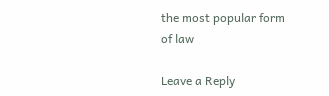the most popular form of law

Leave a Reply